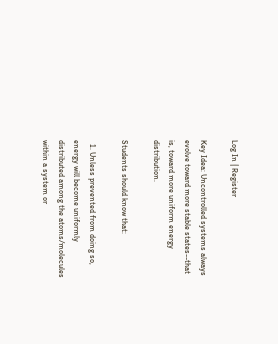Log In | Register

Key Idea: Uncontrolled systems always evolve toward more stable states--that is, toward more uniform energy distribution.

Students should know that:

  1. Unless prevented from doing so, energy will become uniformly distributed among the atoms/molecules within a system or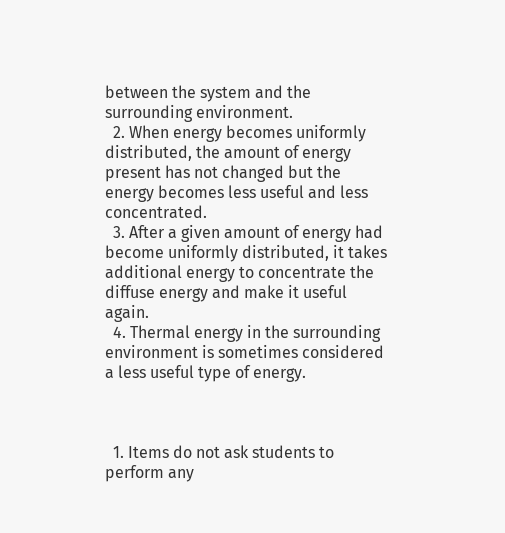between the system and the surrounding environment.
  2. When energy becomes uniformly distributed, the amount of energy present has not changed but the energy becomes less useful and less concentrated.
  3. After a given amount of energy had become uniformly distributed, it takes additional energy to concentrate the diffuse energy and make it useful again.
  4. Thermal energy in the surrounding environment is sometimes considered a less useful type of energy.



  1. Items do not ask students to perform any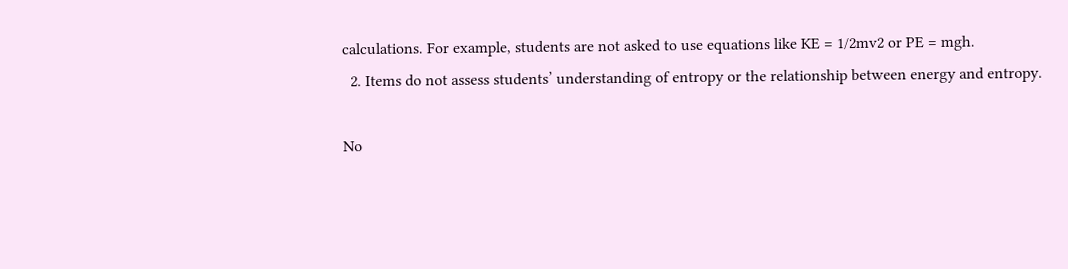calculations. For example, students are not asked to use equations like KE = 1/2mv2 or PE = mgh.
  2. Items do not assess students’ understanding of entropy or the relationship between energy and entropy.

No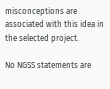misconceptions are associated with this idea in the selected project.

No NGSS statements are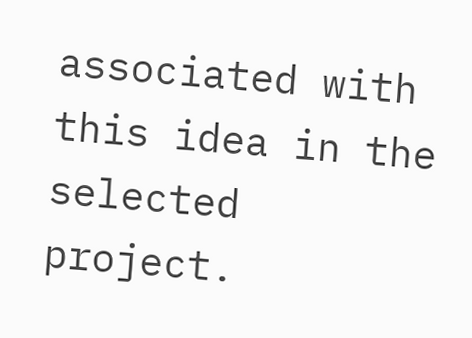associated with this idea in the selected project.